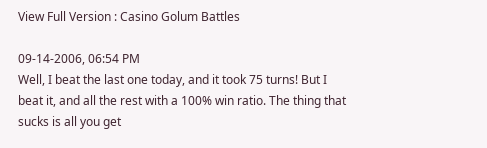View Full Version : Casino Golum Battles

09-14-2006, 06:54 PM
Well, I beat the last one today, and it took 75 turns! But I beat it, and all the rest with a 100% win ratio. The thing that sucks is all you get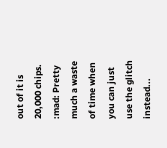out of it is 20,000 chips. :mad: Pretty much a waste of time when you can just use the glitch instead...